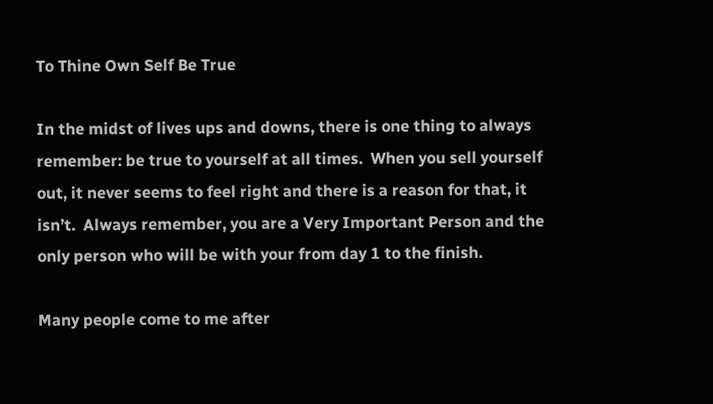To Thine Own Self Be True

In the midst of lives ups and downs, there is one thing to always remember: be true to yourself at all times.  When you sell yourself out, it never seems to feel right and there is a reason for that, it isn’t.  Always remember, you are a Very Important Person and the only person who will be with your from day 1 to the finish.

Many people come to me after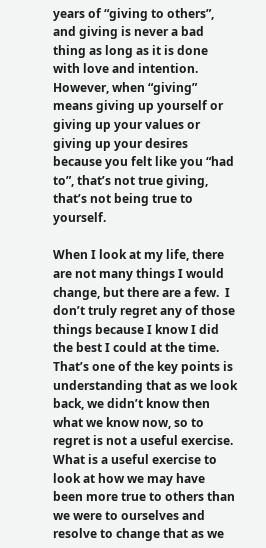years of “giving to others”, and giving is never a bad thing as long as it is done with love and intention.  However, when “giving” means giving up yourself or giving up your values or giving up your desires because you felt like you “had to”, that’s not true giving, that’s not being true to yourself.

When I look at my life, there are not many things I would change, but there are a few.  I don’t truly regret any of those things because I know I did the best I could at the time.  That’s one of the key points is understanding that as we look back, we didn’t know then what we know now, so to regret is not a useful exercise.  What is a useful exercise to look at how we may have been more true to others than we were to ourselves and resolve to change that as we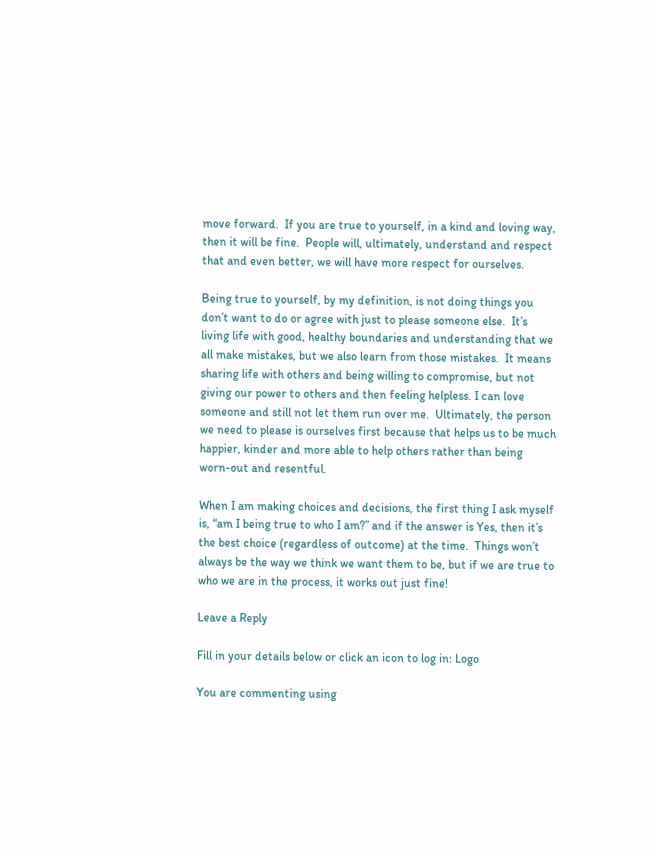move forward.  If you are true to yourself, in a kind and loving way, then it will be fine.  People will, ultimately, understand and respect that and even better, we will have more respect for ourselves.

Being true to yourself, by my definition, is not doing things you don’t want to do or agree with just to please someone else.  It’s living life with good, healthy boundaries and understanding that we all make mistakes, but we also learn from those mistakes.  It means sharing life with others and being willing to compromise, but not giving our power to others and then feeling helpless. I can love someone and still not let them run over me.  Ultimately, the person we need to please is ourselves first because that helps us to be much happier, kinder and more able to help others rather than being worn-out and resentful.

When I am making choices and decisions, the first thing I ask myself is, “am I being true to who I am?” and if the answer is Yes, then it’s the best choice (regardless of outcome) at the time.  Things won’t always be the way we think we want them to be, but if we are true to who we are in the process, it works out just fine!

Leave a Reply

Fill in your details below or click an icon to log in: Logo

You are commenting using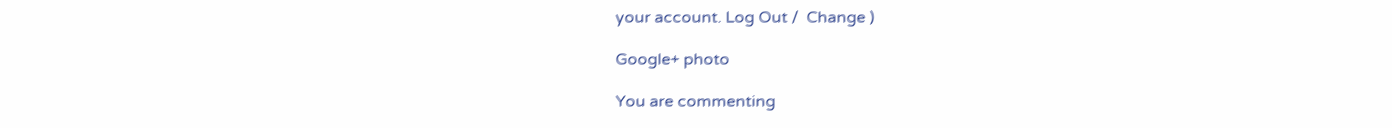your account. Log Out /  Change )

Google+ photo

You are commenting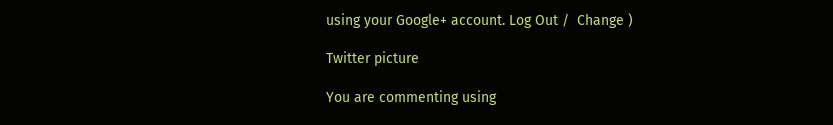using your Google+ account. Log Out /  Change )

Twitter picture

You are commenting using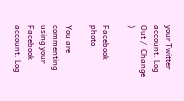your Twitter account. Log Out /  Change )

Facebook photo

You are commenting using your Facebook account. Log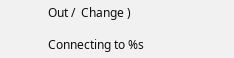Out /  Change )

Connecting to %s